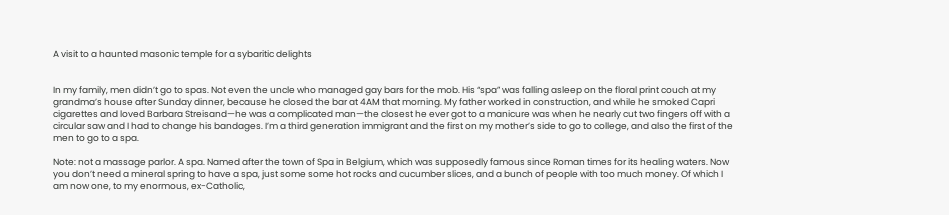A visit to a haunted masonic temple for a sybaritic delights


In my family, men didn’t go to spas. Not even the uncle who managed gay bars for the mob. His “spa” was falling asleep on the floral print couch at my grandma’s house after Sunday dinner, because he closed the bar at 4AM that morning. My father worked in construction, and while he smoked Capri cigarettes and loved Barbara Streisand—he was a complicated man—the closest he ever got to a manicure was when he nearly cut two fingers off with a circular saw and I had to change his bandages. I’m a third generation immigrant and the first on my mother’s side to go to college, and also the first of the men to go to a spa.

Note: not a massage parlor. A spa. Named after the town of Spa in Belgium, which was supposedly famous since Roman times for its healing waters. Now you don’t need a mineral spring to have a spa, just some some hot rocks and cucumber slices, and a bunch of people with too much money. Of which I am now one, to my enormous, ex-Catholic,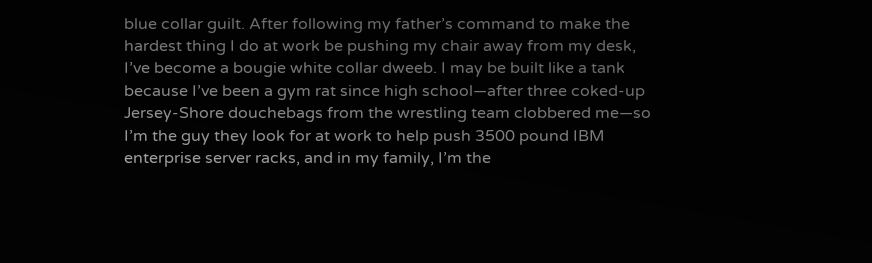blue collar guilt. After following my father’s command to make the hardest thing I do at work be pushing my chair away from my desk, I’ve become a bougie white collar dweeb. I may be built like a tank because I’ve been a gym rat since high school—after three coked-up Jersey-Shore douchebags from the wrestling team clobbered me—so I’m the guy they look for at work to help push 3500 pound IBM enterprise server racks, and in my family, I’m the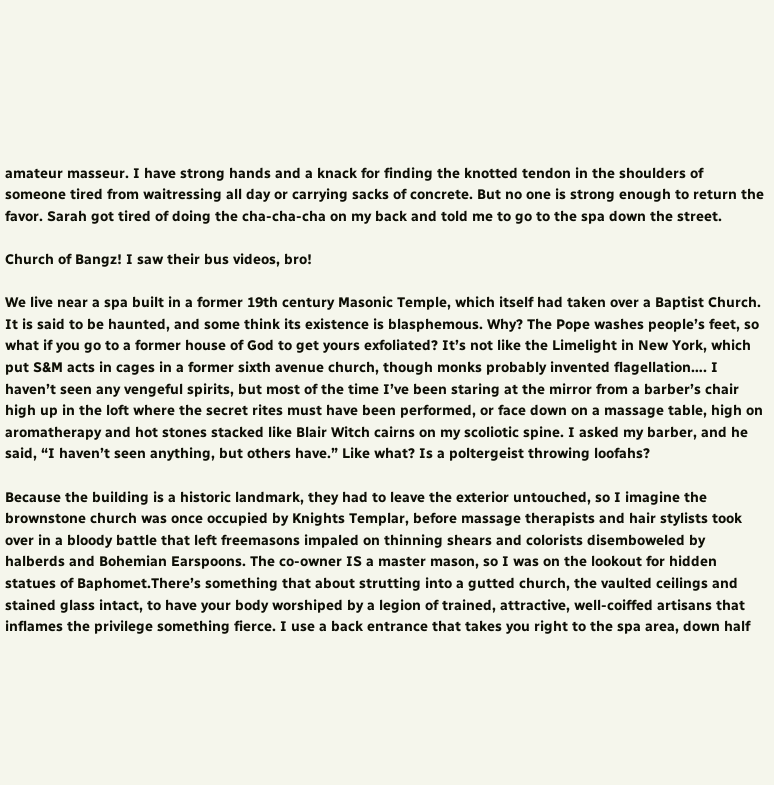amateur masseur. I have strong hands and a knack for finding the knotted tendon in the shoulders of someone tired from waitressing all day or carrying sacks of concrete. But no one is strong enough to return the favor. Sarah got tired of doing the cha-cha-cha on my back and told me to go to the spa down the street.

Church of Bangz! I saw their bus videos, bro!

We live near a spa built in a former 19th century Masonic Temple, which itself had taken over a Baptist Church. It is said to be haunted, and some think its existence is blasphemous. Why? The Pope washes people’s feet, so what if you go to a former house of God to get yours exfoliated? It’s not like the Limelight in New York, which put S&M acts in cages in a former sixth avenue church, though monks probably invented flagellation…. I haven’t seen any vengeful spirits, but most of the time I’ve been staring at the mirror from a barber’s chair high up in the loft where the secret rites must have been performed, or face down on a massage table, high on aromatherapy and hot stones stacked like Blair Witch cairns on my scoliotic spine. I asked my barber, and he said, “I haven’t seen anything, but others have.” Like what? Is a poltergeist throwing loofahs?

Because the building is a historic landmark, they had to leave the exterior untouched, so I imagine the brownstone church was once occupied by Knights Templar, before massage therapists and hair stylists took over in a bloody battle that left freemasons impaled on thinning shears and colorists disemboweled by halberds and Bohemian Earspoons. The co-owner IS a master mason, so I was on the lookout for hidden statues of Baphomet.There’s something that about strutting into a gutted church, the vaulted ceilings and stained glass intact, to have your body worshiped by a legion of trained, attractive, well-coiffed artisans that inflames the privilege something fierce. I use a back entrance that takes you right to the spa area, down half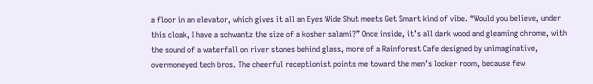a floor in an elevator, which gives it all an Eyes Wide Shut meets Get Smart kind of vibe. “Would you believe, under this cloak, I have a schwantz the size of a kosher salami?” Once inside, it’s all dark wood and gleaming chrome, with the sound of a waterfall on river stones behind glass, more of a Rainforest Cafe designed by unimaginative, overmoneyed tech bros. The cheerful receptionist points me toward the men’s locker room, because few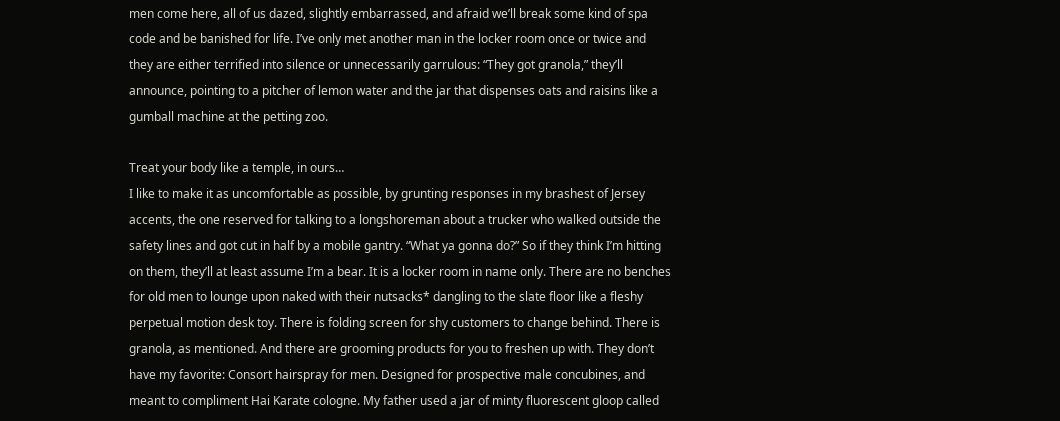men come here, all of us dazed, slightly embarrassed, and afraid we’ll break some kind of spa code and be banished for life. I’ve only met another man in the locker room once or twice and they are either terrified into silence or unnecessarily garrulous: “They got granola,” they’ll announce, pointing to a pitcher of lemon water and the jar that dispenses oats and raisins like a gumball machine at the petting zoo.

Treat your body like a temple, in ours…
I like to make it as uncomfortable as possible, by grunting responses in my brashest of Jersey accents, the one reserved for talking to a longshoreman about a trucker who walked outside the safety lines and got cut in half by a mobile gantry. “What ya gonna do?” So if they think I’m hitting on them, they’ll at least assume I’m a bear. It is a locker room in name only. There are no benches for old men to lounge upon naked with their nutsacks* dangling to the slate floor like a fleshy perpetual motion desk toy. There is folding screen for shy customers to change behind. There is granola, as mentioned. And there are grooming products for you to freshen up with. They don’t have my favorite: Consort hairspray for men. Designed for prospective male concubines, and meant to compliment Hai Karate cologne. My father used a jar of minty fluorescent gloop called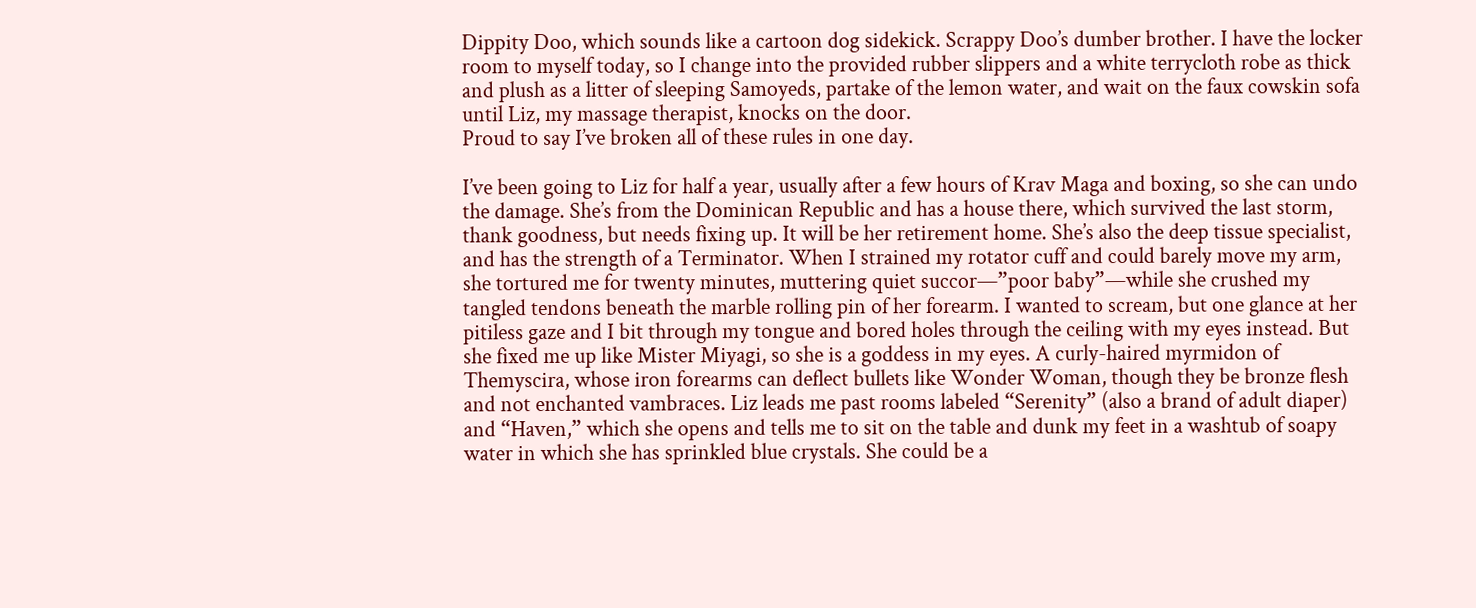Dippity Doo, which sounds like a cartoon dog sidekick. Scrappy Doo’s dumber brother. I have the locker room to myself today, so I change into the provided rubber slippers and a white terrycloth robe as thick and plush as a litter of sleeping Samoyeds, partake of the lemon water, and wait on the faux cowskin sofa until Liz, my massage therapist, knocks on the door.
Proud to say I’ve broken all of these rules in one day.

I’ve been going to Liz for half a year, usually after a few hours of Krav Maga and boxing, so she can undo the damage. She’s from the Dominican Republic and has a house there, which survived the last storm, thank goodness, but needs fixing up. It will be her retirement home. She’s also the deep tissue specialist, and has the strength of a Terminator. When I strained my rotator cuff and could barely move my arm, she tortured me for twenty minutes, muttering quiet succor—”poor baby”—while she crushed my tangled tendons beneath the marble rolling pin of her forearm. I wanted to scream, but one glance at her pitiless gaze and I bit through my tongue and bored holes through the ceiling with my eyes instead. But she fixed me up like Mister Miyagi, so she is a goddess in my eyes. A curly-haired myrmidon of Themyscira, whose iron forearms can deflect bullets like Wonder Woman, though they be bronze flesh and not enchanted vambraces. Liz leads me past rooms labeled “Serenity” (also a brand of adult diaper) and “Haven,” which she opens and tells me to sit on the table and dunk my feet in a washtub of soapy water in which she has sprinkled blue crystals. She could be a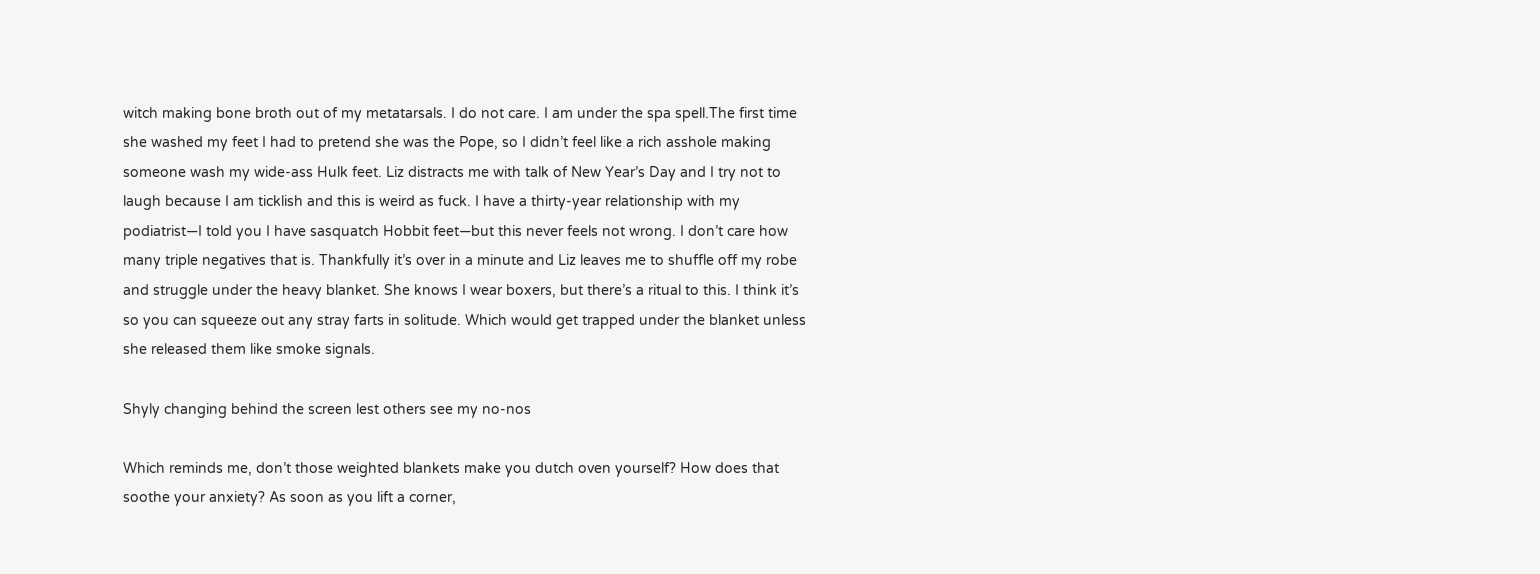witch making bone broth out of my metatarsals. I do not care. I am under the spa spell.The first time she washed my feet I had to pretend she was the Pope, so I didn’t feel like a rich asshole making someone wash my wide-ass Hulk feet. Liz distracts me with talk of New Year’s Day and I try not to laugh because I am ticklish and this is weird as fuck. I have a thirty-year relationship with my podiatrist—I told you I have sasquatch Hobbit feet—but this never feels not wrong. I don’t care how many triple negatives that is. Thankfully it’s over in a minute and Liz leaves me to shuffle off my robe and struggle under the heavy blanket. She knows I wear boxers, but there’s a ritual to this. I think it’s so you can squeeze out any stray farts in solitude. Which would get trapped under the blanket unless she released them like smoke signals.

Shyly changing behind the screen lest others see my no-nos

Which reminds me, don’t those weighted blankets make you dutch oven yourself? How does that soothe your anxiety? As soon as you lift a corner,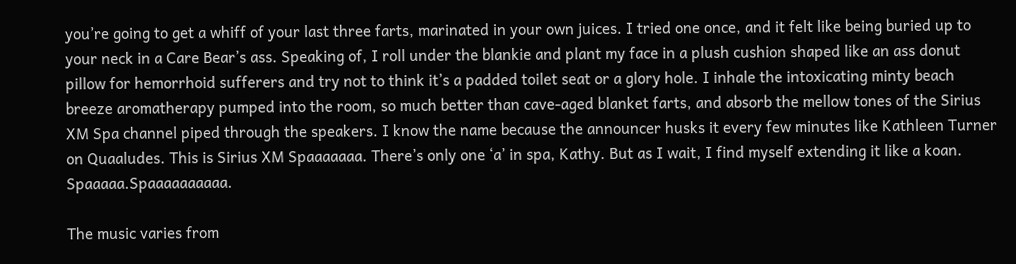you’re going to get a whiff of your last three farts, marinated in your own juices. I tried one once, and it felt like being buried up to your neck in a Care Bear’s ass. Speaking of, I roll under the blankie and plant my face in a plush cushion shaped like an ass donut pillow for hemorrhoid sufferers and try not to think it’s a padded toilet seat or a glory hole. I inhale the intoxicating minty beach breeze aromatherapy pumped into the room, so much better than cave-aged blanket farts, and absorb the mellow tones of the Sirius XM Spa channel piped through the speakers. I know the name because the announcer husks it every few minutes like Kathleen Turner on Quaaludes. This is Sirius XM Spaaaaaaa. There’s only one ‘a’ in spa, Kathy. But as I wait, I find myself extending it like a koan. Spaaaaa.Spaaaaaaaaaa.

The music varies from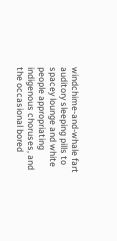windchime-and-whale fart auditory sleeping pills to spacey lounge and white people appropriating indigenous choruses, and the occasional bored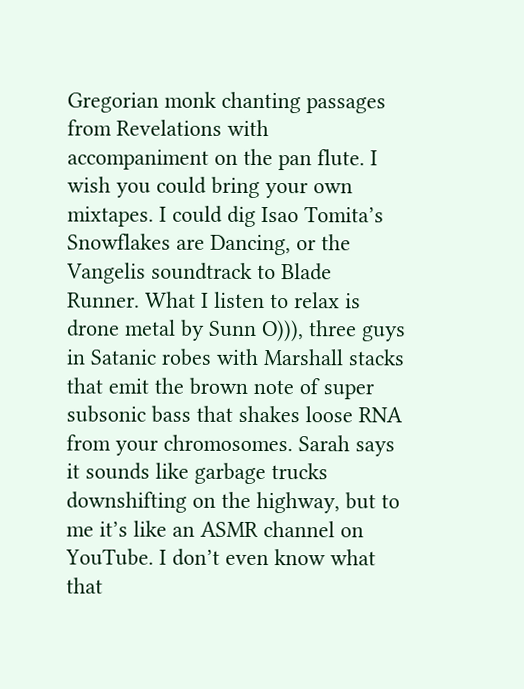Gregorian monk chanting passages from Revelations with accompaniment on the pan flute. I wish you could bring your own mixtapes. I could dig Isao Tomita’s Snowflakes are Dancing, or the Vangelis soundtrack to Blade Runner. What I listen to relax is drone metal by Sunn O))), three guys in Satanic robes with Marshall stacks that emit the brown note of super subsonic bass that shakes loose RNA from your chromosomes. Sarah says it sounds like garbage trucks downshifting on the highway, but to me it’s like an ASMR channel on YouTube. I don’t even know what that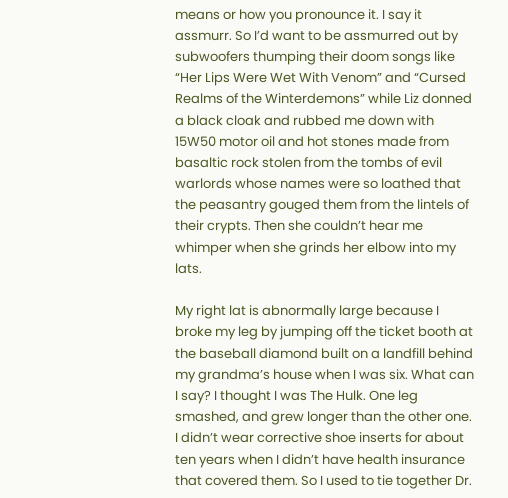means or how you pronounce it. I say it assmurr. So I’d want to be assmurred out by subwoofers thumping their doom songs like “Her Lips Were Wet With Venom” and “Cursed Realms of the Winterdemons” while Liz donned a black cloak and rubbed me down with 15W50 motor oil and hot stones made from basaltic rock stolen from the tombs of evil warlords whose names were so loathed that the peasantry gouged them from the lintels of their crypts. Then she couldn’t hear me whimper when she grinds her elbow into my lats.

My right lat is abnormally large because I broke my leg by jumping off the ticket booth at the baseball diamond built on a landfill behind my grandma’s house when I was six. What can I say? I thought I was The Hulk. One leg smashed, and grew longer than the other one. I didn’t wear corrective shoe inserts for about ten years when I didn’t have health insurance that covered them. So I used to tie together Dr.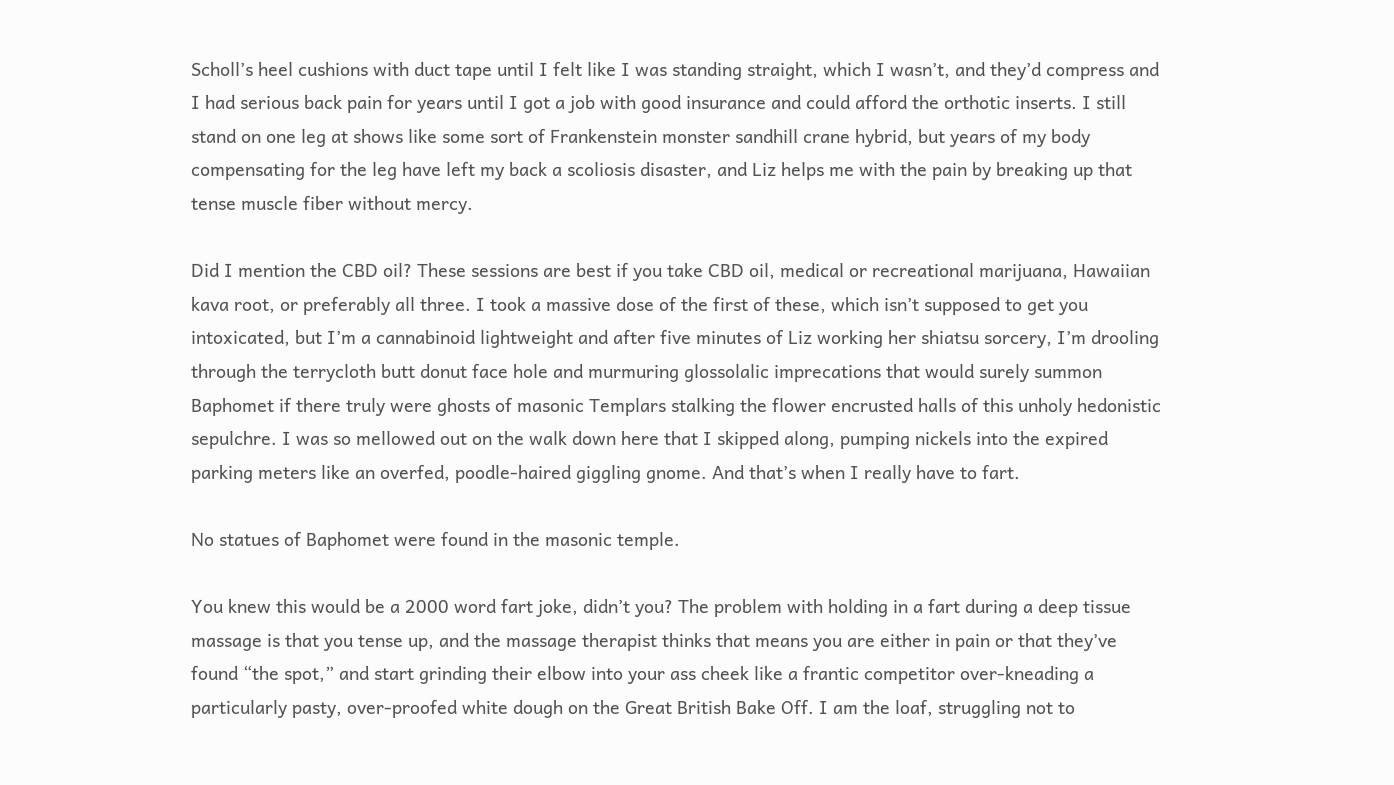Scholl’s heel cushions with duct tape until I felt like I was standing straight, which I wasn’t, and they’d compress and I had serious back pain for years until I got a job with good insurance and could afford the orthotic inserts. I still stand on one leg at shows like some sort of Frankenstein monster sandhill crane hybrid, but years of my body compensating for the leg have left my back a scoliosis disaster, and Liz helps me with the pain by breaking up that tense muscle fiber without mercy.

Did I mention the CBD oil? These sessions are best if you take CBD oil, medical or recreational marijuana, Hawaiian kava root, or preferably all three. I took a massive dose of the first of these, which isn’t supposed to get you intoxicated, but I’m a cannabinoid lightweight and after five minutes of Liz working her shiatsu sorcery, I’m drooling through the terrycloth butt donut face hole and murmuring glossolalic imprecations that would surely summon Baphomet if there truly were ghosts of masonic Templars stalking the flower encrusted halls of this unholy hedonistic sepulchre. I was so mellowed out on the walk down here that I skipped along, pumping nickels into the expired parking meters like an overfed, poodle-haired giggling gnome. And that’s when I really have to fart.

No statues of Baphomet were found in the masonic temple.

You knew this would be a 2000 word fart joke, didn’t you? The problem with holding in a fart during a deep tissue massage is that you tense up, and the massage therapist thinks that means you are either in pain or that they’ve found “the spot,” and start grinding their elbow into your ass cheek like a frantic competitor over-kneading a particularly pasty, over-proofed white dough on the Great British Bake Off. I am the loaf, struggling not to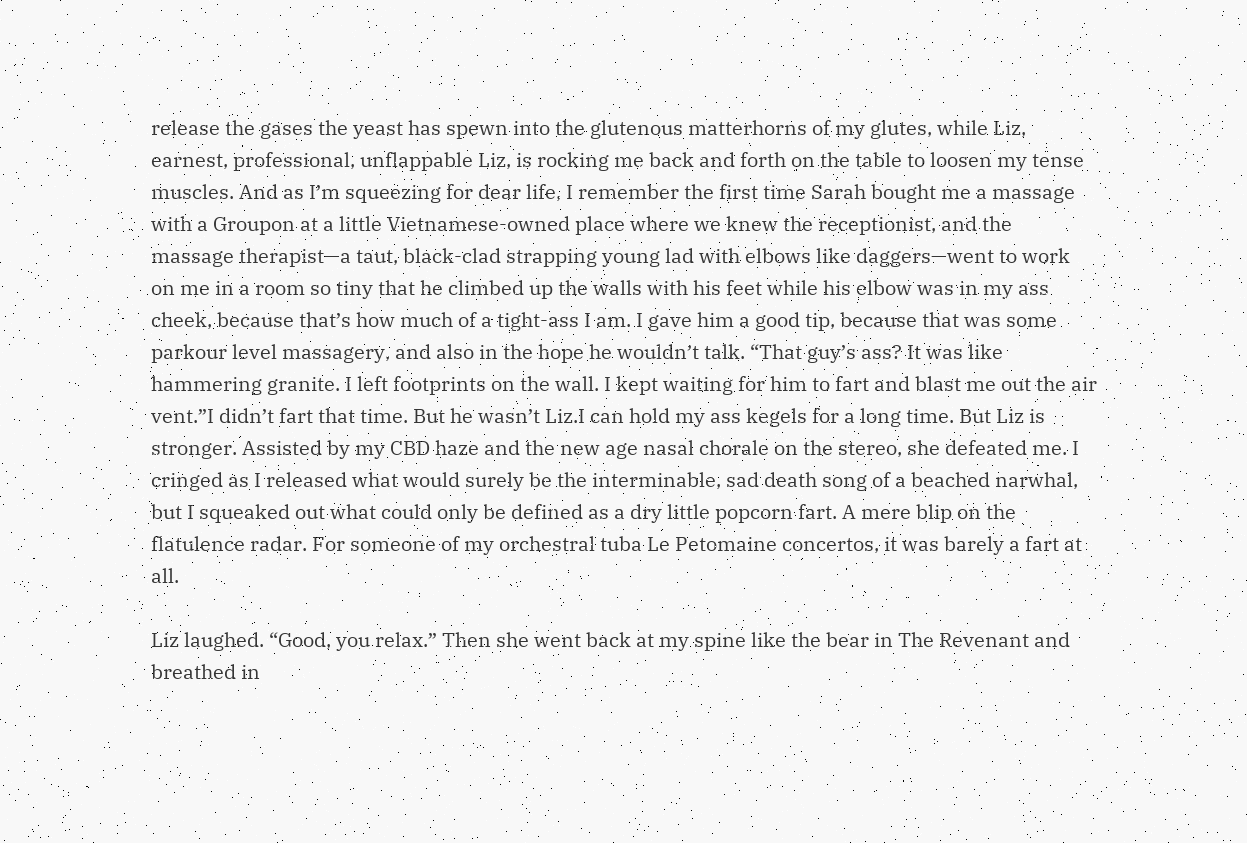release the gases the yeast has spewn into the glutenous matterhorns of my glutes, while Liz, earnest, professional, unflappable Liz, is rocking me back and forth on the table to loosen my tense muscles. And as I’m squeezing for dear life, I remember the first time Sarah bought me a massage with a Groupon at a little Vietnamese-owned place where we knew the receptionist, and the massage therapist—a taut, black-clad strapping young lad with elbows like daggers—went to work on me in a room so tiny that he climbed up the walls with his feet while his elbow was in my ass cheek, because that’s how much of a tight-ass I am. I gave him a good tip, because that was some parkour level massagery, and also in the hope he wouldn’t talk. “That guy’s ass? It was like hammering granite. I left footprints on the wall. I kept waiting for him to fart and blast me out the air vent.”I didn’t fart that time. But he wasn’t Liz.I can hold my ass kegels for a long time. But Liz is stronger. Assisted by my CBD haze and the new age nasal chorale on the stereo, she defeated me. I cringed as I released what would surely be the interminable, sad death song of a beached narwhal, but I squeaked out what could only be defined as a dry little popcorn fart. A mere blip on the flatulence radar. For someone of my orchestral tuba Le Petomaine concertos, it was barely a fart at all.

Liz laughed. “Good, you relax.” Then she went back at my spine like the bear in The Revenant and breathed in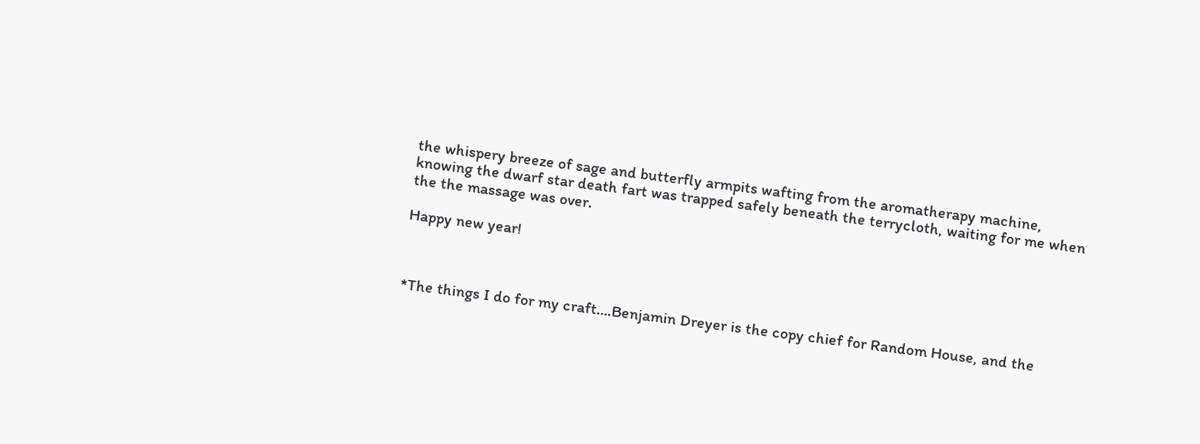the whispery breeze of sage and butterfly armpits wafting from the aromatherapy machine, knowing the dwarf star death fart was trapped safely beneath the terrycloth, waiting for me when the the massage was over.

Happy new year!



*The things I do for my craft….Benjamin Dreyer is the copy chief for Random House, and the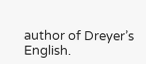author of Dreyer’s English.